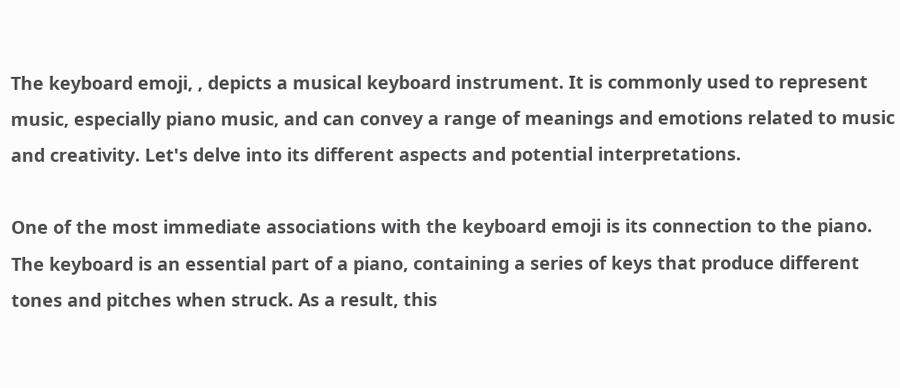The keyboard emoji, , depicts a musical keyboard instrument. It is commonly used to represent music, especially piano music, and can convey a range of meanings and emotions related to music and creativity. Let's delve into its different aspects and potential interpretations.

One of the most immediate associations with the keyboard emoji is its connection to the piano. The keyboard is an essential part of a piano, containing a series of keys that produce different tones and pitches when struck. As a result, this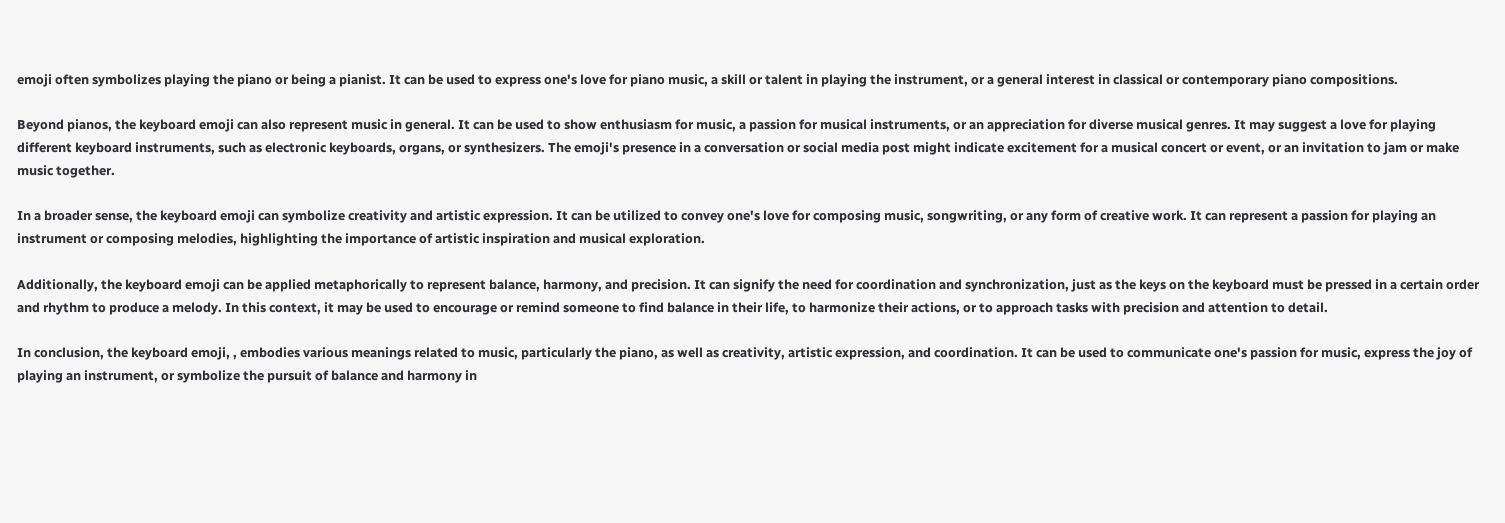emoji often symbolizes playing the piano or being a pianist. It can be used to express one's love for piano music, a skill or talent in playing the instrument, or a general interest in classical or contemporary piano compositions.

Beyond pianos, the keyboard emoji can also represent music in general. It can be used to show enthusiasm for music, a passion for musical instruments, or an appreciation for diverse musical genres. It may suggest a love for playing different keyboard instruments, such as electronic keyboards, organs, or synthesizers. The emoji's presence in a conversation or social media post might indicate excitement for a musical concert or event, or an invitation to jam or make music together.

In a broader sense, the keyboard emoji can symbolize creativity and artistic expression. It can be utilized to convey one's love for composing music, songwriting, or any form of creative work. It can represent a passion for playing an instrument or composing melodies, highlighting the importance of artistic inspiration and musical exploration.

Additionally, the keyboard emoji can be applied metaphorically to represent balance, harmony, and precision. It can signify the need for coordination and synchronization, just as the keys on the keyboard must be pressed in a certain order and rhythm to produce a melody. In this context, it may be used to encourage or remind someone to find balance in their life, to harmonize their actions, or to approach tasks with precision and attention to detail.

In conclusion, the keyboard emoji, , embodies various meanings related to music, particularly the piano, as well as creativity, artistic expression, and coordination. It can be used to communicate one's passion for music, express the joy of playing an instrument, or symbolize the pursuit of balance and harmony in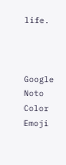life.



Google Noto Color Emoji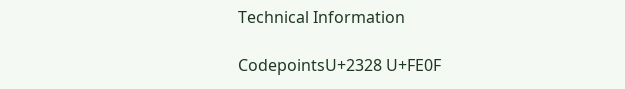Technical Information

CodepointsU+2328 U+FE0F